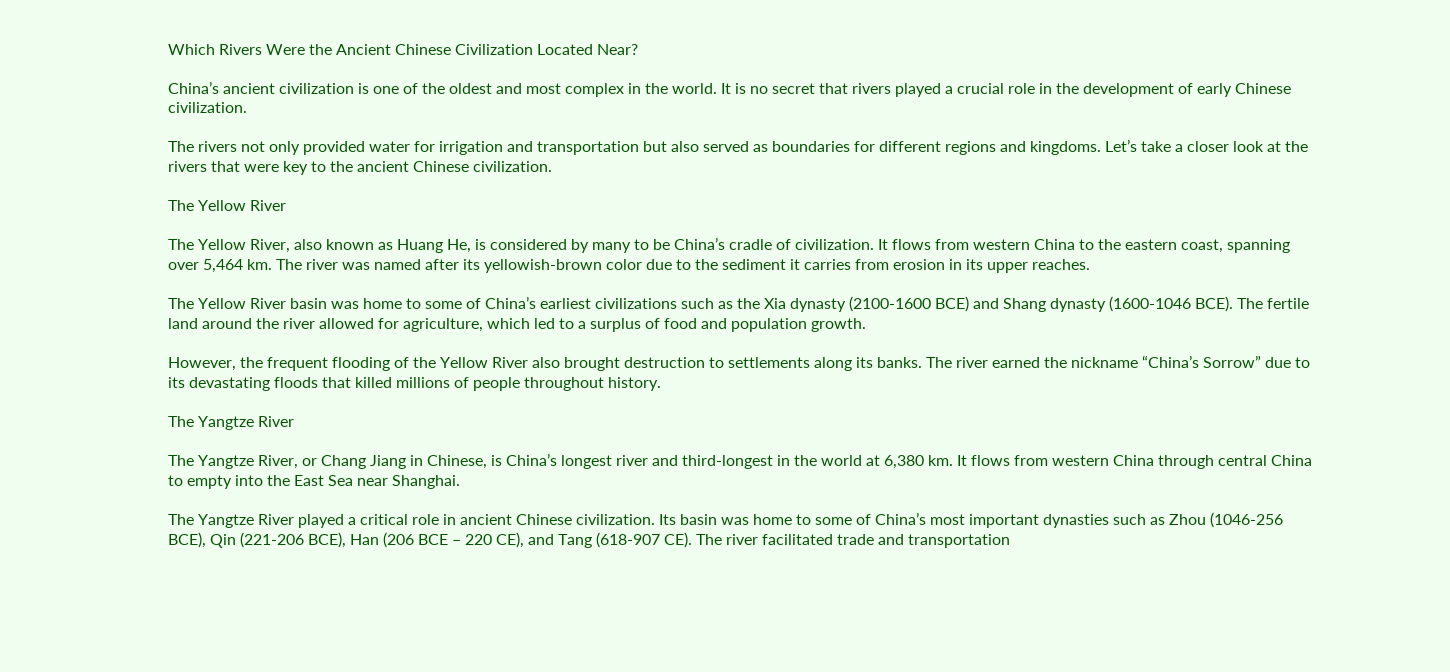Which Rivers Were the Ancient Chinese Civilization Located Near?

China’s ancient civilization is one of the oldest and most complex in the world. It is no secret that rivers played a crucial role in the development of early Chinese civilization.

The rivers not only provided water for irrigation and transportation but also served as boundaries for different regions and kingdoms. Let’s take a closer look at the rivers that were key to the ancient Chinese civilization.

The Yellow River

The Yellow River, also known as Huang He, is considered by many to be China’s cradle of civilization. It flows from western China to the eastern coast, spanning over 5,464 km. The river was named after its yellowish-brown color due to the sediment it carries from erosion in its upper reaches.

The Yellow River basin was home to some of China’s earliest civilizations such as the Xia dynasty (2100-1600 BCE) and Shang dynasty (1600-1046 BCE). The fertile land around the river allowed for agriculture, which led to a surplus of food and population growth.

However, the frequent flooding of the Yellow River also brought destruction to settlements along its banks. The river earned the nickname “China’s Sorrow” due to its devastating floods that killed millions of people throughout history.

The Yangtze River

The Yangtze River, or Chang Jiang in Chinese, is China’s longest river and third-longest in the world at 6,380 km. It flows from western China through central China to empty into the East Sea near Shanghai.

The Yangtze River played a critical role in ancient Chinese civilization. Its basin was home to some of China’s most important dynasties such as Zhou (1046-256 BCE), Qin (221-206 BCE), Han (206 BCE – 220 CE), and Tang (618-907 CE). The river facilitated trade and transportation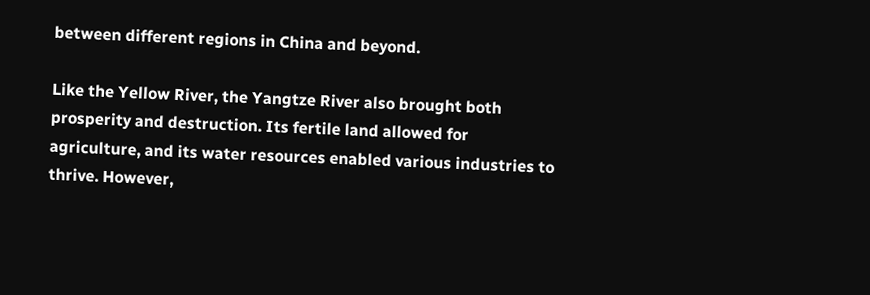between different regions in China and beyond.

Like the Yellow River, the Yangtze River also brought both prosperity and destruction. Its fertile land allowed for agriculture, and its water resources enabled various industries to thrive. However,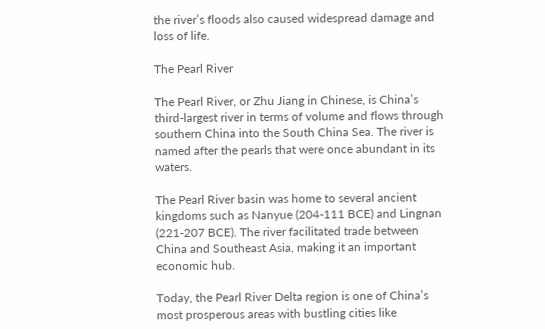the river’s floods also caused widespread damage and loss of life.

The Pearl River

The Pearl River, or Zhu Jiang in Chinese, is China’s third-largest river in terms of volume and flows through southern China into the South China Sea. The river is named after the pearls that were once abundant in its waters.

The Pearl River basin was home to several ancient kingdoms such as Nanyue (204-111 BCE) and Lingnan (221-207 BCE). The river facilitated trade between China and Southeast Asia, making it an important economic hub.

Today, the Pearl River Delta region is one of China’s most prosperous areas with bustling cities like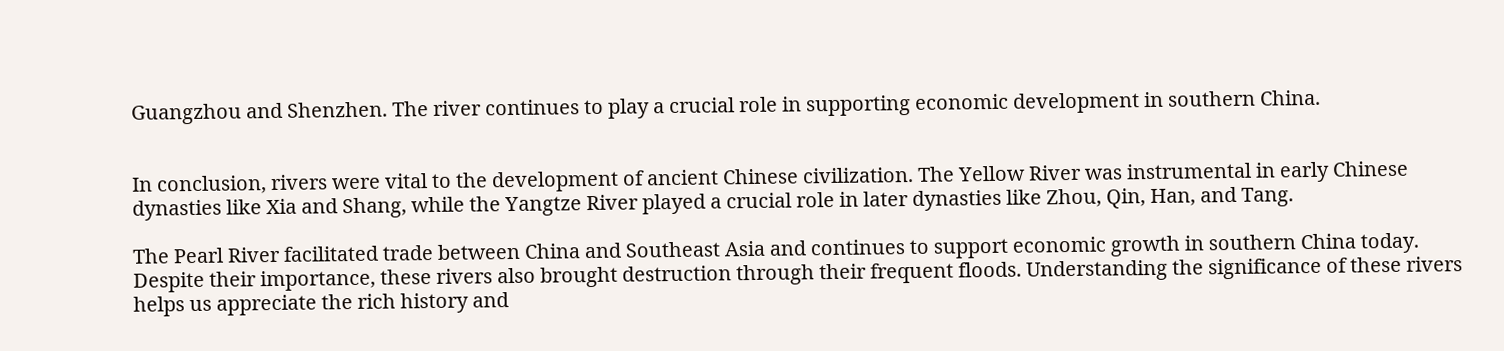Guangzhou and Shenzhen. The river continues to play a crucial role in supporting economic development in southern China.


In conclusion, rivers were vital to the development of ancient Chinese civilization. The Yellow River was instrumental in early Chinese dynasties like Xia and Shang, while the Yangtze River played a crucial role in later dynasties like Zhou, Qin, Han, and Tang.

The Pearl River facilitated trade between China and Southeast Asia and continues to support economic growth in southern China today. Despite their importance, these rivers also brought destruction through their frequent floods. Understanding the significance of these rivers helps us appreciate the rich history and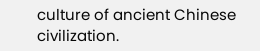culture of ancient Chinese civilization.